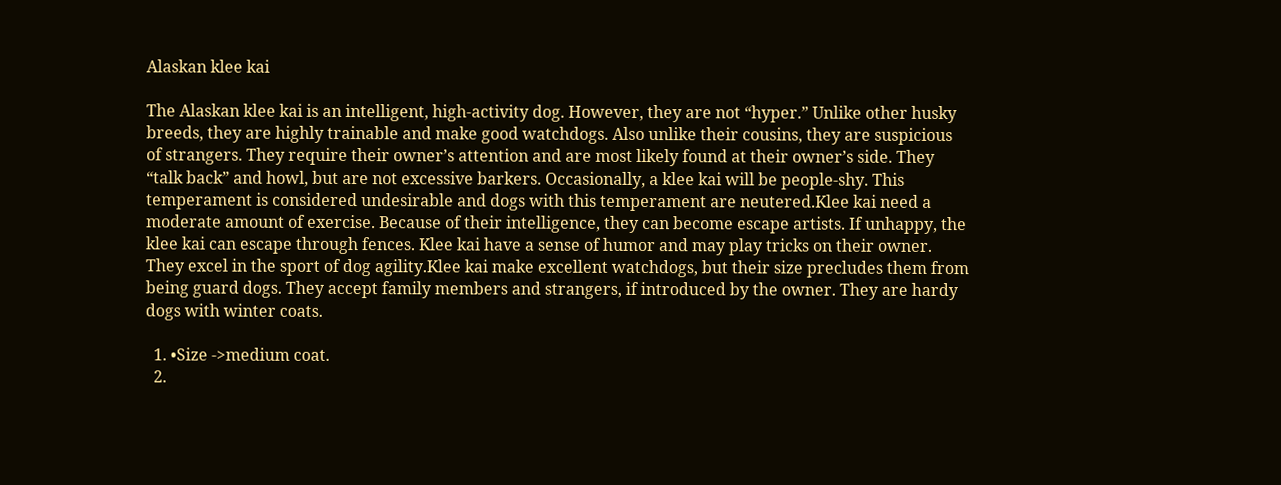Alaskan klee kai

The Alaskan klee kai is an intelligent, high-activity dog. However, they are not “hyper.” Unlike other husky breeds, they are highly trainable and make good watchdogs. Also unlike their cousins, they are suspicious of strangers. They require their owner’s attention and are most likely found at their owner’s side. They “talk back” and howl, but are not excessive barkers. Occasionally, a klee kai will be people-shy. This temperament is considered undesirable and dogs with this temperament are neutered.Klee kai need a moderate amount of exercise. Because of their intelligence, they can become escape artists. If unhappy, the klee kai can escape through fences. Klee kai have a sense of humor and may play tricks on their owner. They excel in the sport of dog agility.Klee kai make excellent watchdogs, but their size precludes them from being guard dogs. They accept family members and strangers, if introduced by the owner. They are hardy dogs with winter coats.

  1. •Size ->medium coat.
  2.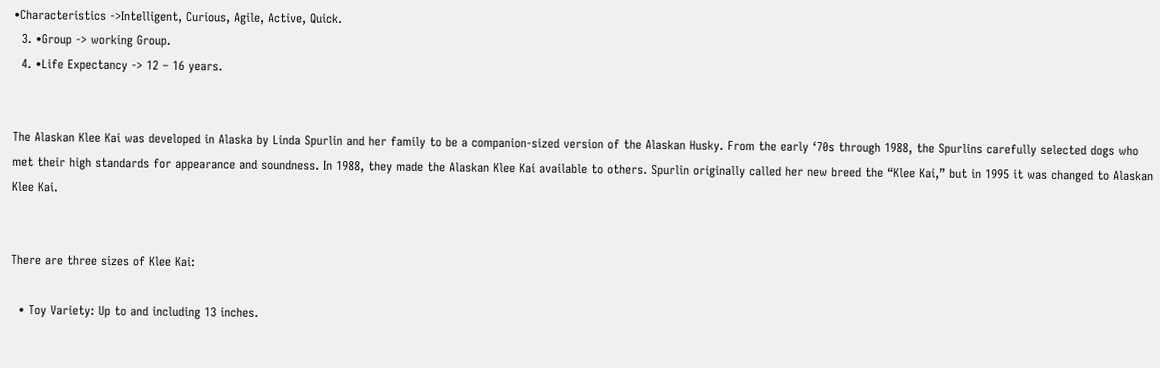•Characteristics ->Intelligent, Curious, Agile, Active, Quick.
  3. •Group -> working Group.
  4. •Life Expectancy -> 12 – 16 years.


The Alaskan Klee Kai was developed in Alaska by Linda Spurlin and her family to be a companion-sized version of the Alaskan Husky. From the early ‘70s through 1988, the Spurlins carefully selected dogs who met their high standards for appearance and soundness. In 1988, they made the Alaskan Klee Kai available to others. Spurlin originally called her new breed the “Klee Kai,” but in 1995 it was changed to Alaskan Klee Kai.


There are three sizes of Klee Kai:

  • Toy Variety: Up to and including 13 inches.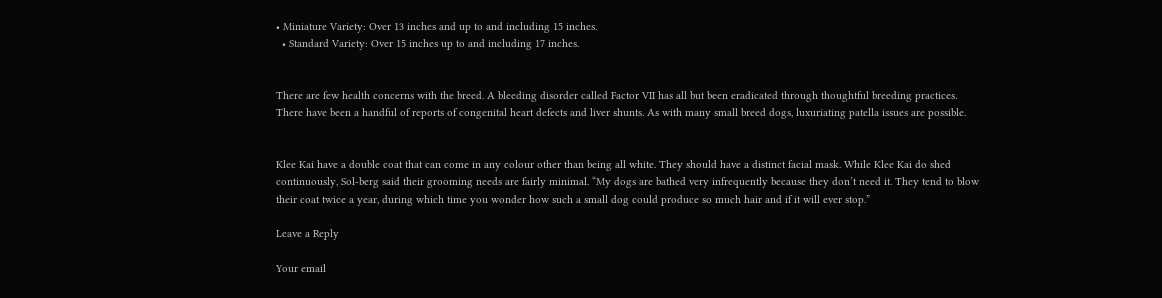• Miniature Variety: Over 13 inches and up to and including 15 inches.
  • Standard Variety: Over 15 inches up to and including 17 inches.


There are few health concerns with the breed. A bleeding disorder called Factor VII has all but been eradicated through thoughtful breeding practices. There have been a handful of reports of congenital heart defects and liver shunts. As with many small breed dogs, luxuriating patella issues are possible.


Klee Kai have a double coat that can come in any colour other than being all white. They should have a distinct facial mask. While Klee Kai do shed continuously, Sol-berg said their grooming needs are fairly minimal. “My dogs are bathed very infrequently because they don’t need it. They tend to blow their coat twice a year, during which time you wonder how such a small dog could produce so much hair and if it will ever stop.”

Leave a Reply

Your email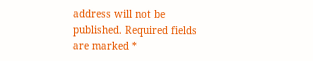address will not be published. Required fields are marked *